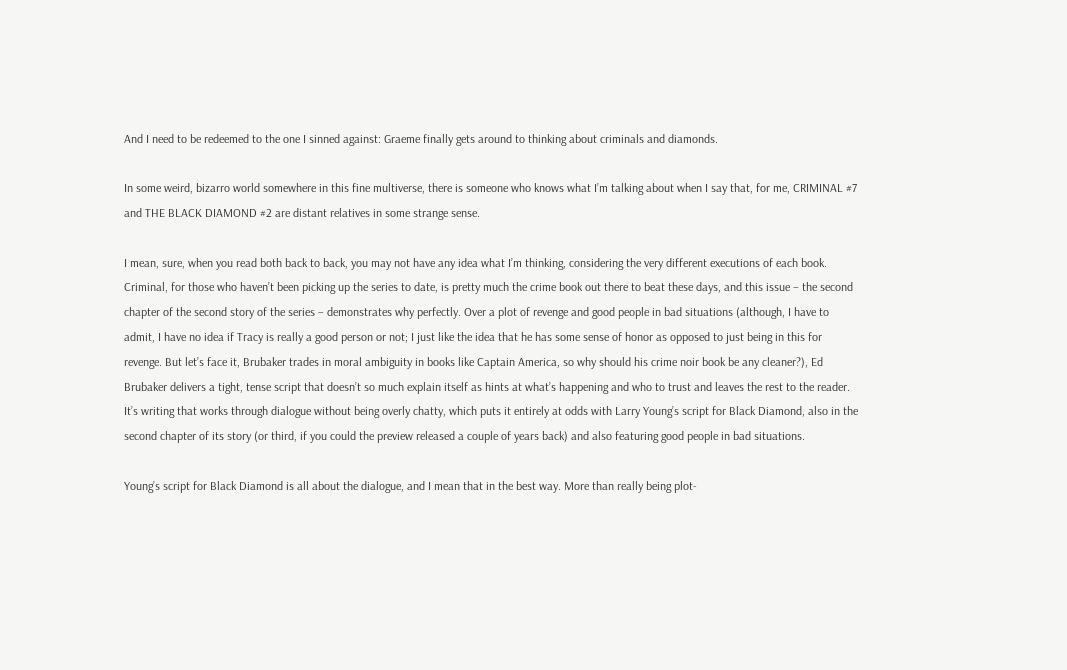And I need to be redeemed to the one I sinned against: Graeme finally gets around to thinking about criminals and diamonds.

In some weird, bizarro world somewhere in this fine multiverse, there is someone who knows what I’m talking about when I say that, for me, CRIMINAL #7 and THE BLACK DIAMOND #2 are distant relatives in some strange sense.

I mean, sure, when you read both back to back, you may not have any idea what I’m thinking, considering the very different executions of each book. Criminal, for those who haven’t been picking up the series to date, is pretty much the crime book out there to beat these days, and this issue – the second chapter of the second story of the series – demonstrates why perfectly. Over a plot of revenge and good people in bad situations (although, I have to admit, I have no idea if Tracy is really a good person or not; I just like the idea that he has some sense of honor as opposed to just being in this for revenge. But let’s face it, Brubaker trades in moral ambiguity in books like Captain America, so why should his crime noir book be any cleaner?), Ed Brubaker delivers a tight, tense script that doesn’t so much explain itself as hints at what’s happening and who to trust and leaves the rest to the reader. It’s writing that works through dialogue without being overly chatty, which puts it entirely at odds with Larry Young’s script for Black Diamond, also in the second chapter of its story (or third, if you could the preview released a couple of years back) and also featuring good people in bad situations.

Young’s script for Black Diamond is all about the dialogue, and I mean that in the best way. More than really being plot-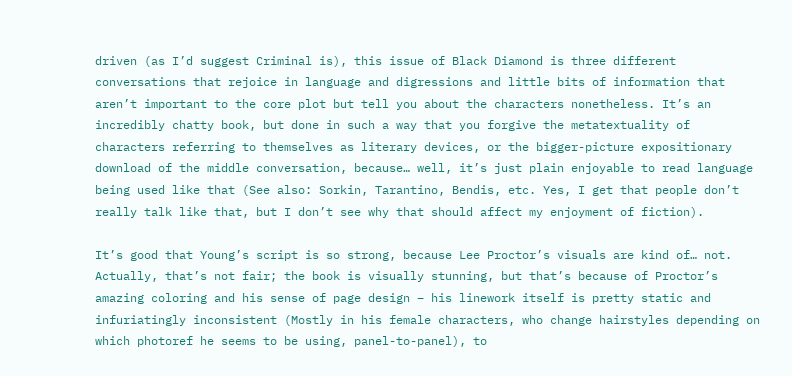driven (as I’d suggest Criminal is), this issue of Black Diamond is three different conversations that rejoice in language and digressions and little bits of information that aren’t important to the core plot but tell you about the characters nonetheless. It’s an incredibly chatty book, but done in such a way that you forgive the metatextuality of characters referring to themselves as literary devices, or the bigger-picture expositionary download of the middle conversation, because… well, it’s just plain enjoyable to read language being used like that (See also: Sorkin, Tarantino, Bendis, etc. Yes, I get that people don’t really talk like that, but I don’t see why that should affect my enjoyment of fiction).

It’s good that Young’s script is so strong, because Lee Proctor’s visuals are kind of… not. Actually, that’s not fair; the book is visually stunning, but that’s because of Proctor’s amazing coloring and his sense of page design – his linework itself is pretty static and infuriatingly inconsistent (Mostly in his female characters, who change hairstyles depending on which photoref he seems to be using, panel-to-panel), to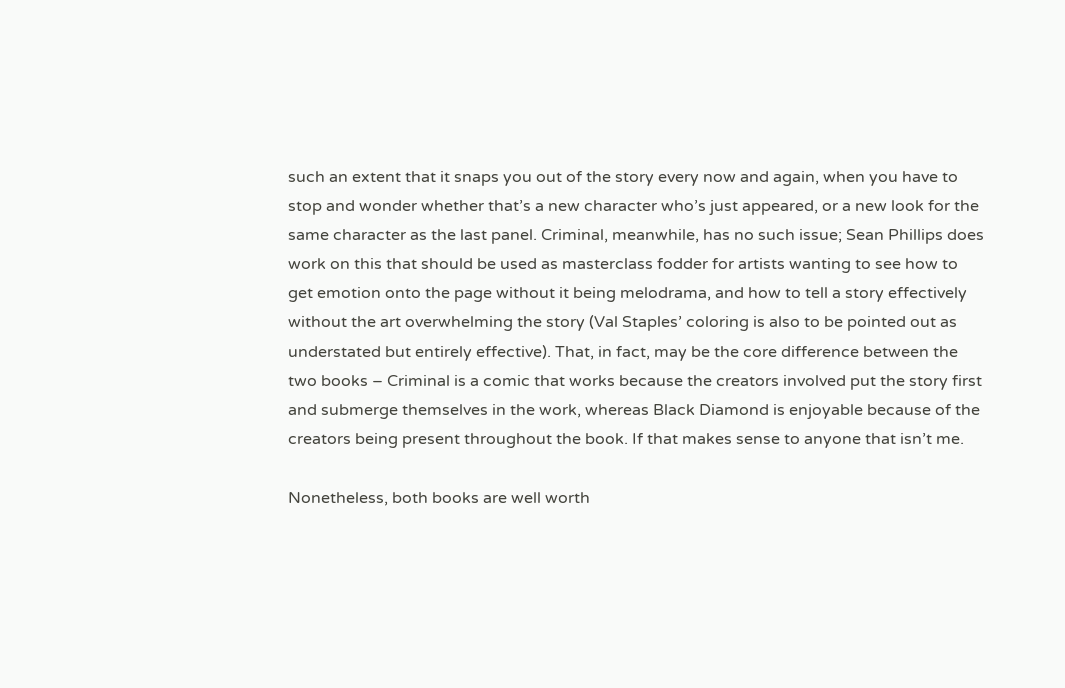such an extent that it snaps you out of the story every now and again, when you have to stop and wonder whether that’s a new character who’s just appeared, or a new look for the same character as the last panel. Criminal, meanwhile, has no such issue; Sean Phillips does work on this that should be used as masterclass fodder for artists wanting to see how to get emotion onto the page without it being melodrama, and how to tell a story effectively without the art overwhelming the story (Val Staples’ coloring is also to be pointed out as understated but entirely effective). That, in fact, may be the core difference between the two books – Criminal is a comic that works because the creators involved put the story first and submerge themselves in the work, whereas Black Diamond is enjoyable because of the creators being present throughout the book. If that makes sense to anyone that isn’t me.

Nonetheless, both books are well worth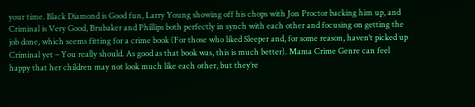your time. Black Diamond is Good fun, Larry Young showing off his chops with Jon Proctor backing him up, and Criminal is Very Good, Brubaker and Phillips both perfectly in synch with each other and focusing on getting the job done, which seems fitting for a crime book (For those who liked Sleeper and, for some reason, haven’t picked up Criminal yet – You really should. As good as that book was, this is much better). Mama Crime Genre can feel happy that her children may not look much like each other, but they’re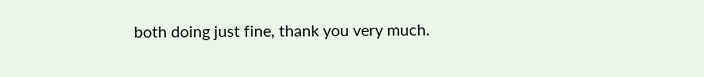both doing just fine, thank you very much.